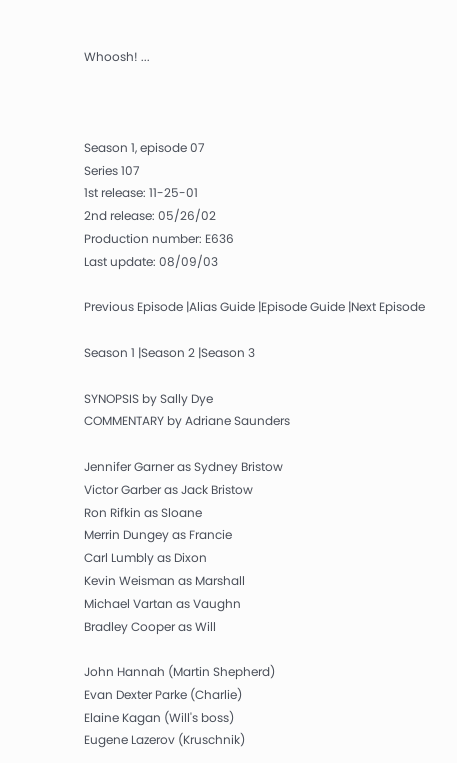Whoosh! ...



Season 1, episode 07
Series 107
1st release: 11-25-01
2nd release: 05/26/02
Production number: E636
Last update: 08/09/03

Previous Episode |Alias Guide |Episode Guide |Next Episode

Season 1 |Season 2 |Season 3

SYNOPSIS by Sally Dye
COMMENTARY by Adriane Saunders

Jennifer Garner as Sydney Bristow
Victor Garber as Jack Bristow
Ron Rifkin as Sloane
Merrin Dungey as Francie
Carl Lumbly as Dixon
Kevin Weisman as Marshall
Michael Vartan as Vaughn
Bradley Cooper as Will

John Hannah (Martin Shepherd)
Evan Dexter Parke (Charlie)
Elaine Kagan (Will's boss)
Eugene Lazerov (Kruschnik)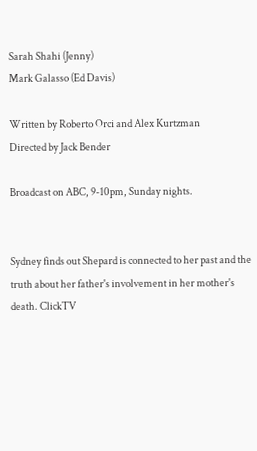Sarah Shahi (Jenny)
Mark Galasso (Ed Davis)

Written by Roberto Orci and Alex Kurtzman
Directed by Jack Bender

Broadcast on ABC, 9-10pm, Sunday nights.


Sydney finds out Shepard is connected to her past and the truth about her father's involvement in her mother's death. ClickTV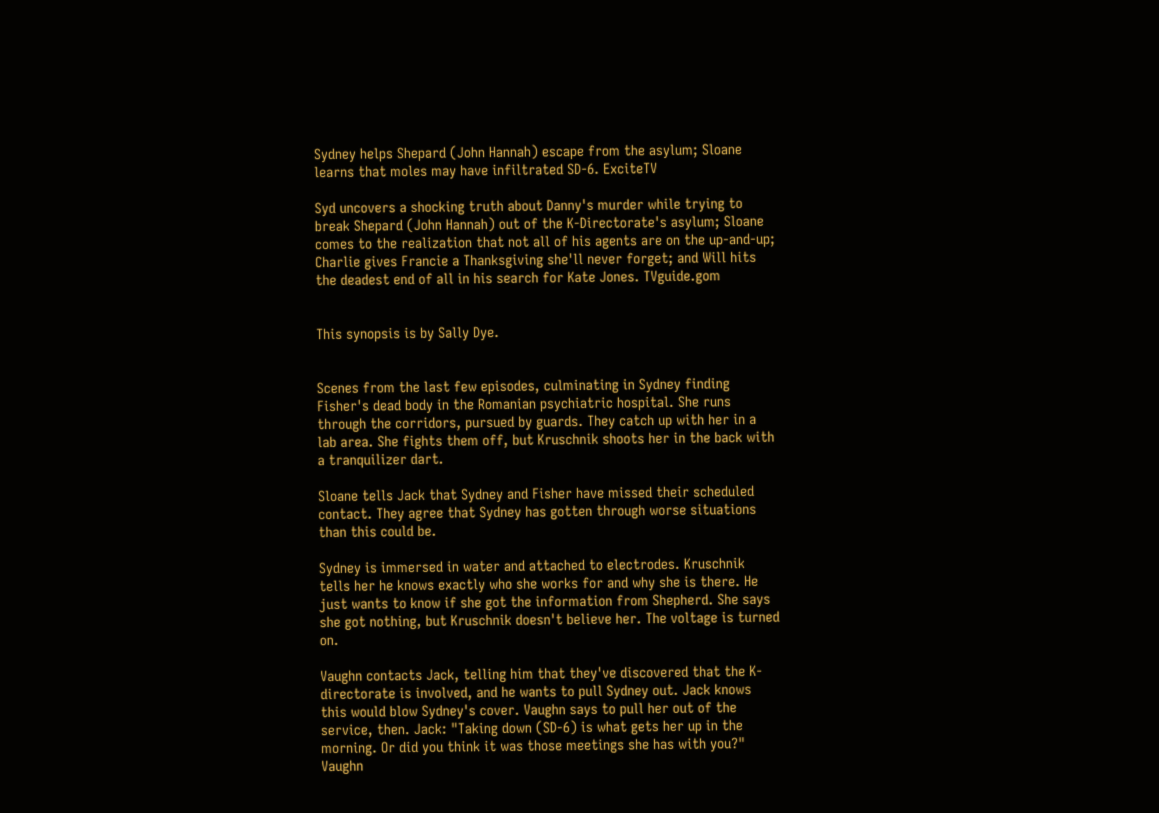Sydney helps Shepard (John Hannah) escape from the asylum; Sloane learns that moles may have infiltrated SD-6. ExciteTV

Syd uncovers a shocking truth about Danny's murder while trying to break Shepard (John Hannah) out of the K-Directorate's asylum; Sloane comes to the realization that not all of his agents are on the up-and-up; Charlie gives Francie a Thanksgiving she'll never forget; and Will hits the deadest end of all in his search for Kate Jones. TVguide.gom


This synopsis is by Sally Dye.


Scenes from the last few episodes, culminating in Sydney finding Fisher's dead body in the Romanian psychiatric hospital. She runs through the corridors, pursued by guards. They catch up with her in a lab area. She fights them off, but Kruschnik shoots her in the back with a tranquilizer dart.

Sloane tells Jack that Sydney and Fisher have missed their scheduled contact. They agree that Sydney has gotten through worse situations than this could be.

Sydney is immersed in water and attached to electrodes. Kruschnik tells her he knows exactly who she works for and why she is there. He just wants to know if she got the information from Shepherd. She says she got nothing, but Kruschnik doesn't believe her. The voltage is turned on.

Vaughn contacts Jack, telling him that they've discovered that the K-directorate is involved, and he wants to pull Sydney out. Jack knows this would blow Sydney's cover. Vaughn says to pull her out of the service, then. Jack: "Taking down (SD-6) is what gets her up in the morning. Or did you think it was those meetings she has with you?" Vaughn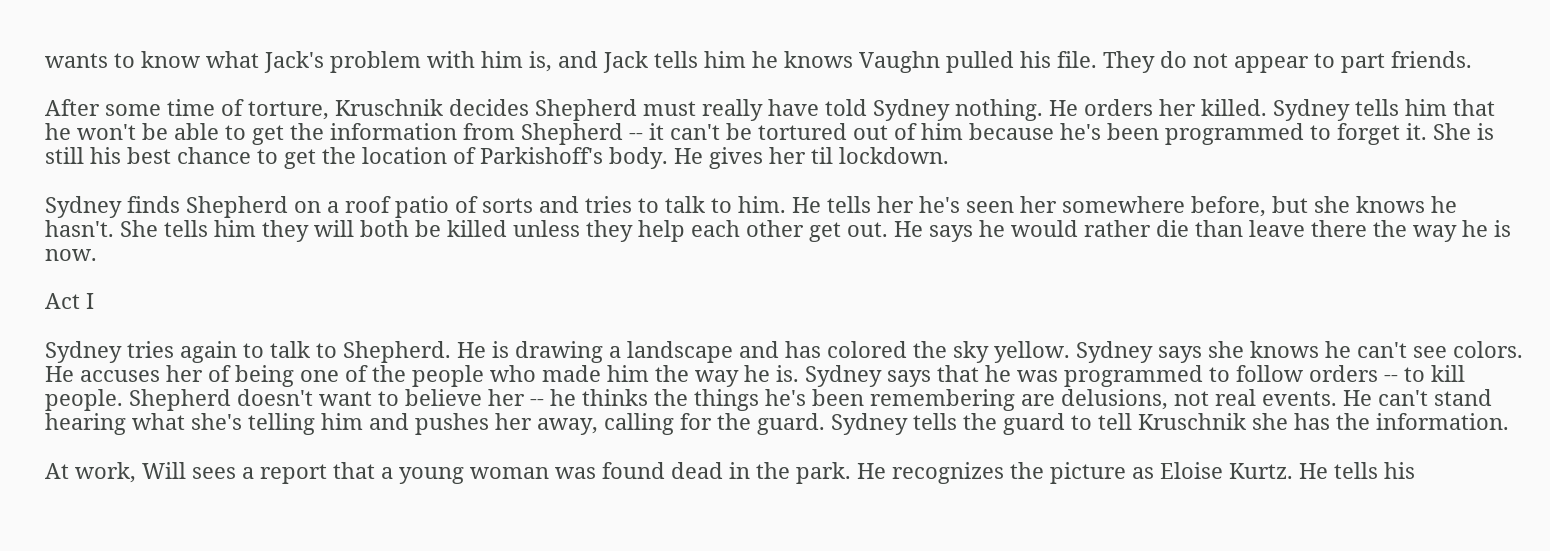wants to know what Jack's problem with him is, and Jack tells him he knows Vaughn pulled his file. They do not appear to part friends.

After some time of torture, Kruschnik decides Shepherd must really have told Sydney nothing. He orders her killed. Sydney tells him that he won't be able to get the information from Shepherd -- it can't be tortured out of him because he's been programmed to forget it. She is still his best chance to get the location of Parkishoff's body. He gives her til lockdown.

Sydney finds Shepherd on a roof patio of sorts and tries to talk to him. He tells her he's seen her somewhere before, but she knows he hasn't. She tells him they will both be killed unless they help each other get out. He says he would rather die than leave there the way he is now.

Act I

Sydney tries again to talk to Shepherd. He is drawing a landscape and has colored the sky yellow. Sydney says she knows he can't see colors. He accuses her of being one of the people who made him the way he is. Sydney says that he was programmed to follow orders -- to kill people. Shepherd doesn't want to believe her -- he thinks the things he's been remembering are delusions, not real events. He can't stand hearing what she's telling him and pushes her away, calling for the guard. Sydney tells the guard to tell Kruschnik she has the information.

At work, Will sees a report that a young woman was found dead in the park. He recognizes the picture as Eloise Kurtz. He tells his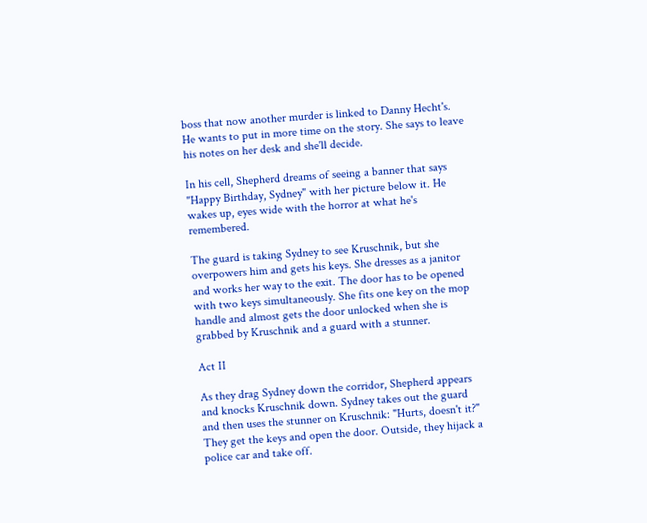boss that now another murder is linked to Danny Hecht's. He wants to put in more time on the story. She says to leave his notes on her desk and she'll decide.

In his cell, Shepherd dreams of seeing a banner that says "Happy Birthday, Sydney" with her picture below it. He wakes up, eyes wide with the horror at what he's remembered.

The guard is taking Sydney to see Kruschnik, but she overpowers him and gets his keys. She dresses as a janitor and works her way to the exit. The door has to be opened with two keys simultaneously. She fits one key on the mop handle and almost gets the door unlocked when she is grabbed by Kruschnik and a guard with a stunner.

Act II

As they drag Sydney down the corridor, Shepherd appears and knocks Kruschnik down. Sydney takes out the guard and then uses the stunner on Kruschnik: "Hurts, doesn't it?" They get the keys and open the door. Outside, they hijack a police car and take off.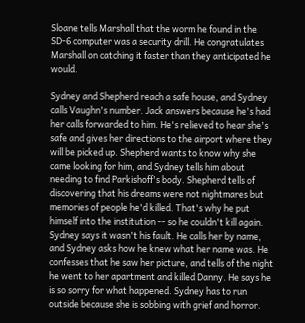Sloane tells Marshall that the worm he found in the SD-6 computer was a security drill. He congratulates Marshall on catching it faster than they anticipated he would.

Sydney and Shepherd reach a safe house, and Sydney calls Vaughn's number. Jack answers because he's had her calls forwarded to him. He's relieved to hear she's safe and gives her directions to the airport where they will be picked up. Shepherd wants to know why she came looking for him, and Sydney tells him about needing to find Parkishoff's body. Shepherd tells of discovering that his dreams were not nightmares but memories of people he'd killed. That's why he put himself into the institution -- so he couldn't kill again. Sydney says it wasn't his fault. He calls her by name, and Sydney asks how he knew what her name was. He confesses that he saw her picture, and tells of the night he went to her apartment and killed Danny. He says he is so sorry for what happened. Sydney has to run outside because she is sobbing with grief and horror.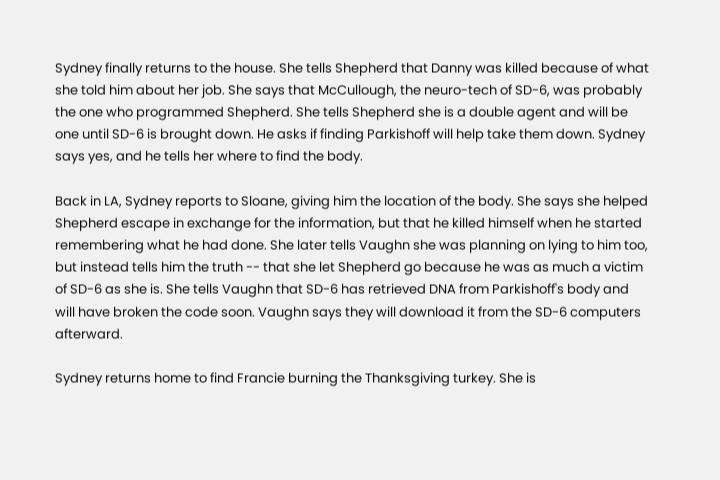Sydney finally returns to the house. She tells Shepherd that Danny was killed because of what she told him about her job. She says that McCullough, the neuro-tech of SD-6, was probably the one who programmed Shepherd. She tells Shepherd she is a double agent and will be one until SD-6 is brought down. He asks if finding Parkishoff will help take them down. Sydney says yes, and he tells her where to find the body.

Back in LA, Sydney reports to Sloane, giving him the location of the body. She says she helped Shepherd escape in exchange for the information, but that he killed himself when he started remembering what he had done. She later tells Vaughn she was planning on lying to him too, but instead tells him the truth -- that she let Shepherd go because he was as much a victim of SD-6 as she is. She tells Vaughn that SD-6 has retrieved DNA from Parkishoff's body and will have broken the code soon. Vaughn says they will download it from the SD-6 computers afterward.

Sydney returns home to find Francie burning the Thanksgiving turkey. She is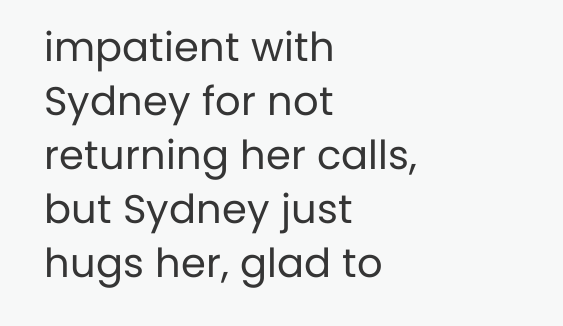impatient with Sydney for not returning her calls, but Sydney just hugs her, glad to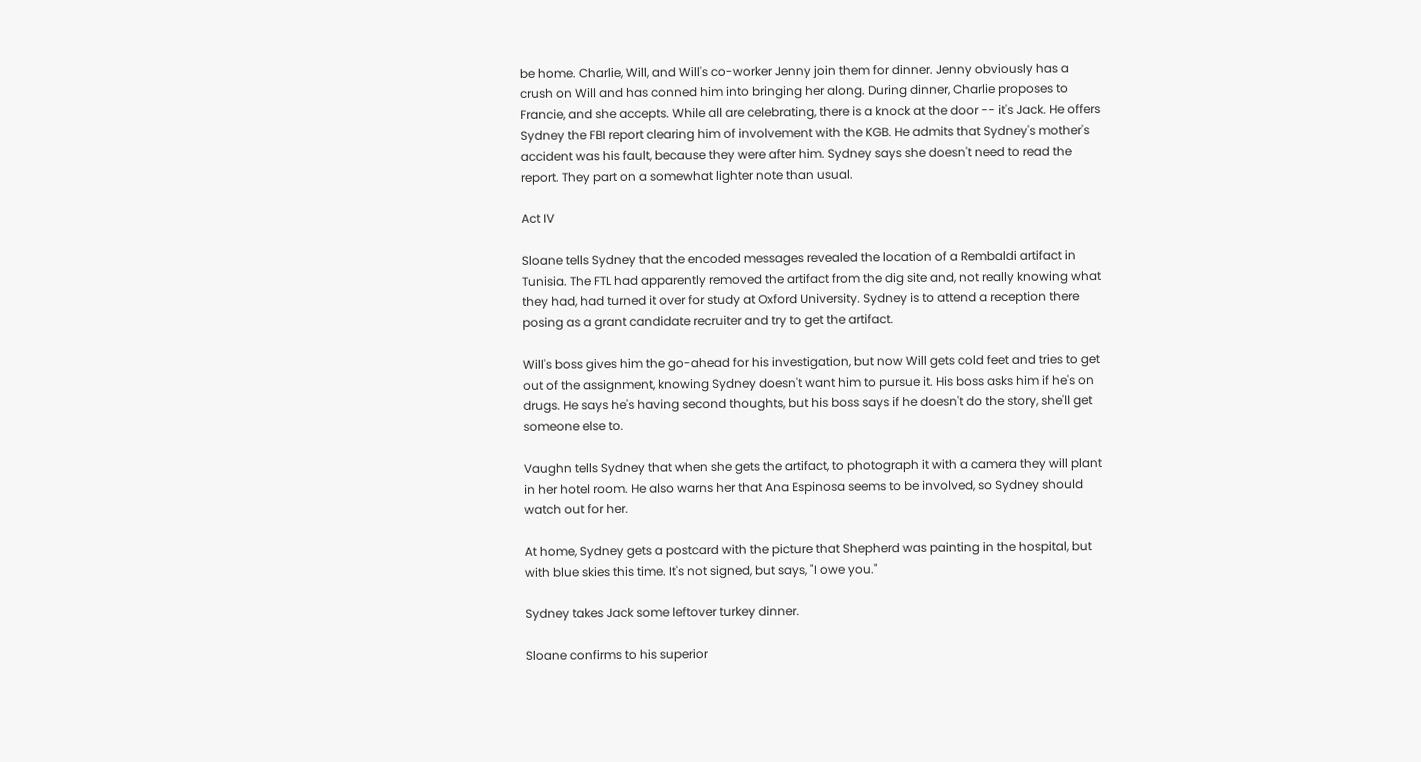be home. Charlie, Will, and Will's co-worker Jenny join them for dinner. Jenny obviously has a crush on Will and has conned him into bringing her along. During dinner, Charlie proposes to Francie, and she accepts. While all are celebrating, there is a knock at the door -- it's Jack. He offers Sydney the FBI report clearing him of involvement with the KGB. He admits that Sydney's mother's accident was his fault, because they were after him. Sydney says she doesn't need to read the report. They part on a somewhat lighter note than usual.

Act IV

Sloane tells Sydney that the encoded messages revealed the location of a Rembaldi artifact in Tunisia. The FTL had apparently removed the artifact from the dig site and, not really knowing what they had, had turned it over for study at Oxford University. Sydney is to attend a reception there posing as a grant candidate recruiter and try to get the artifact.

Will's boss gives him the go-ahead for his investigation, but now Will gets cold feet and tries to get out of the assignment, knowing Sydney doesn't want him to pursue it. His boss asks him if he's on drugs. He says he's having second thoughts, but his boss says if he doesn't do the story, she'll get someone else to.

Vaughn tells Sydney that when she gets the artifact, to photograph it with a camera they will plant in her hotel room. He also warns her that Ana Espinosa seems to be involved, so Sydney should watch out for her.

At home, Sydney gets a postcard with the picture that Shepherd was painting in the hospital, but with blue skies this time. It's not signed, but says, "I owe you."

Sydney takes Jack some leftover turkey dinner.

Sloane confirms to his superior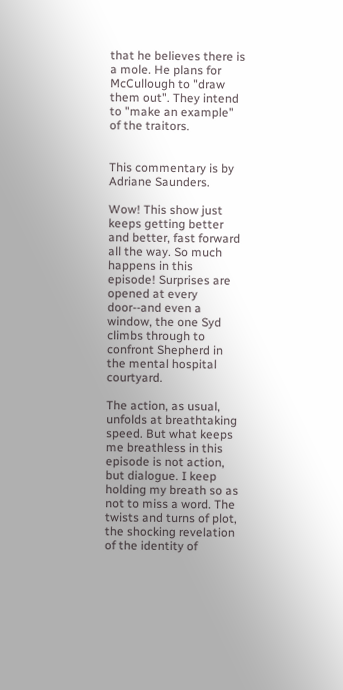that he believes there is a mole. He plans for McCullough to "draw them out". They intend to "make an example" of the traitors.


This commentary is by Adriane Saunders.

Wow! This show just keeps getting better and better, fast forward all the way. So much happens in this episode! Surprises are opened at every door--and even a window, the one Syd climbs through to confront Shepherd in the mental hospital courtyard.

The action, as usual, unfolds at breathtaking speed. But what keeps me breathless in this episode is not action, but dialogue. I keep holding my breath so as not to miss a word. The twists and turns of plot, the shocking revelation of the identity of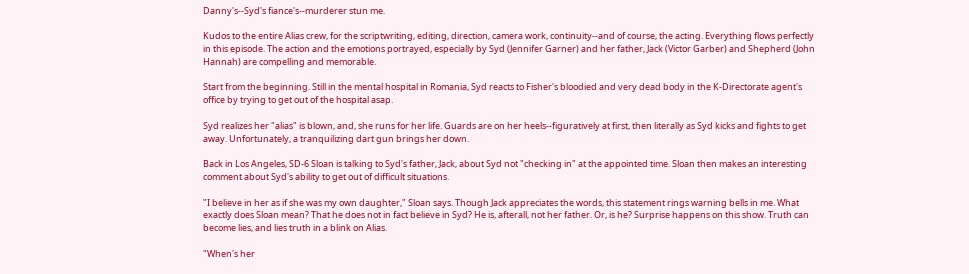Danny's--Syd's fiance's--murderer stun me.

Kudos to the entire Alias crew, for the scriptwriting, editing, direction, camera work, continuity--and of course, the acting. Everything flows perfectly in this episode. The action and the emotions portrayed, especially by Syd (Jennifer Garner) and her father, Jack (Victor Garber) and Shepherd (John Hannah) are compelling and memorable.

Start from the beginning. Still in the mental hospital in Romania, Syd reacts to Fisher's bloodied and very dead body in the K-Directorate agent's office by trying to get out of the hospital asap.

Syd realizes her "alias" is blown, and, she runs for her life. Guards are on her heels--figuratively at first, then literally as Syd kicks and fights to get away. Unfortunately, a tranquilizing dart gun brings her down.

Back in Los Angeles, SD-6 Sloan is talking to Syd's father, Jack, about Syd not "checking in" at the appointed time. Sloan then makes an interesting comment about Syd's ability to get out of difficult situations.

"I believe in her as if she was my own daughter," Sloan says. Though Jack appreciates the words, this statement rings warning bells in me. What exactly does Sloan mean? That he does not in fact believe in Syd? He is, afterall, not her father. Or, is he? Surprise happens on this show. Truth can become lies, and lies truth in a blink on Alias.

"When's her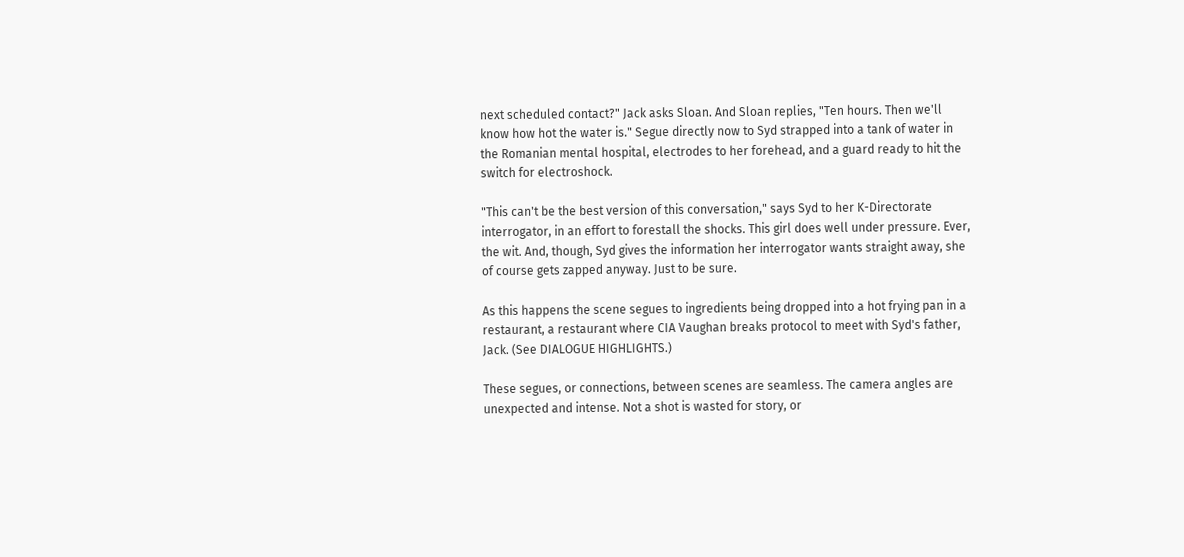next scheduled contact?" Jack asks Sloan. And Sloan replies, "Ten hours. Then we'll know how hot the water is." Segue directly now to Syd strapped into a tank of water in the Romanian mental hospital, electrodes to her forehead, and a guard ready to hit the switch for electroshock.

"This can't be the best version of this conversation," says Syd to her K-Directorate interrogator, in an effort to forestall the shocks. This girl does well under pressure. Ever, the wit. And, though, Syd gives the information her interrogator wants straight away, she of course gets zapped anyway. Just to be sure.

As this happens the scene segues to ingredients being dropped into a hot frying pan in a restaurant, a restaurant where CIA Vaughan breaks protocol to meet with Syd's father, Jack. (See DIALOGUE HIGHLIGHTS.)

These segues, or connections, between scenes are seamless. The camera angles are unexpected and intense. Not a shot is wasted for story, or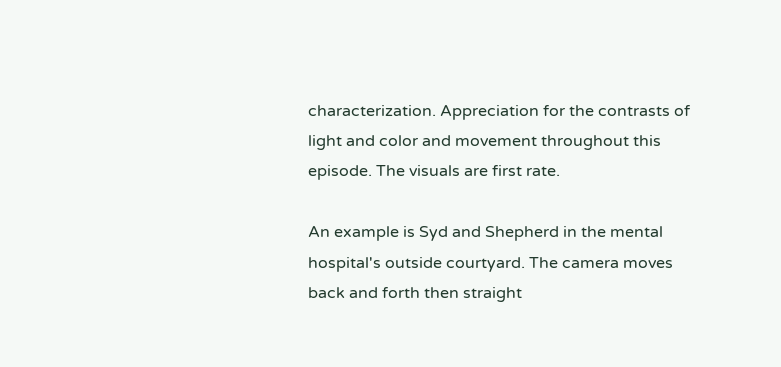characterization. Appreciation for the contrasts of light and color and movement throughout this episode. The visuals are first rate.

An example is Syd and Shepherd in the mental hospital's outside courtyard. The camera moves back and forth then straight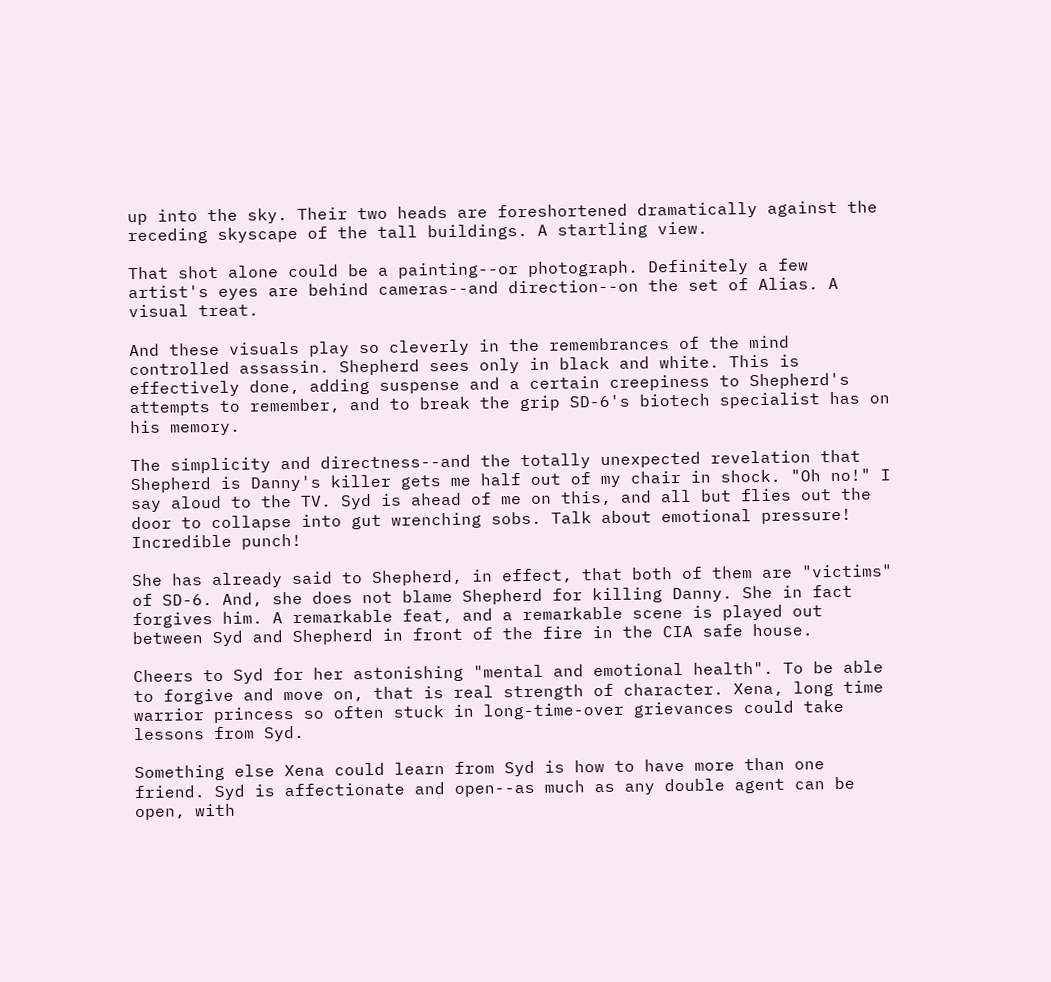up into the sky. Their two heads are foreshortened dramatically against the receding skyscape of the tall buildings. A startling view.

That shot alone could be a painting--or photograph. Definitely a few artist's eyes are behind cameras--and direction--on the set of Alias. A visual treat.

And these visuals play so cleverly in the remembrances of the mind controlled assassin. Shepherd sees only in black and white. This is effectively done, adding suspense and a certain creepiness to Shepherd's attempts to remember, and to break the grip SD-6's biotech specialist has on his memory.

The simplicity and directness--and the totally unexpected revelation that Shepherd is Danny's killer gets me half out of my chair in shock. "Oh no!" I say aloud to the TV. Syd is ahead of me on this, and all but flies out the door to collapse into gut wrenching sobs. Talk about emotional pressure! Incredible punch!

She has already said to Shepherd, in effect, that both of them are "victims" of SD-6. And, she does not blame Shepherd for killing Danny. She in fact forgives him. A remarkable feat, and a remarkable scene is played out between Syd and Shepherd in front of the fire in the CIA safe house.

Cheers to Syd for her astonishing "mental and emotional health". To be able to forgive and move on, that is real strength of character. Xena, long time warrior princess so often stuck in long-time-over grievances could take lessons from Syd.

Something else Xena could learn from Syd is how to have more than one friend. Syd is affectionate and open--as much as any double agent can be open, with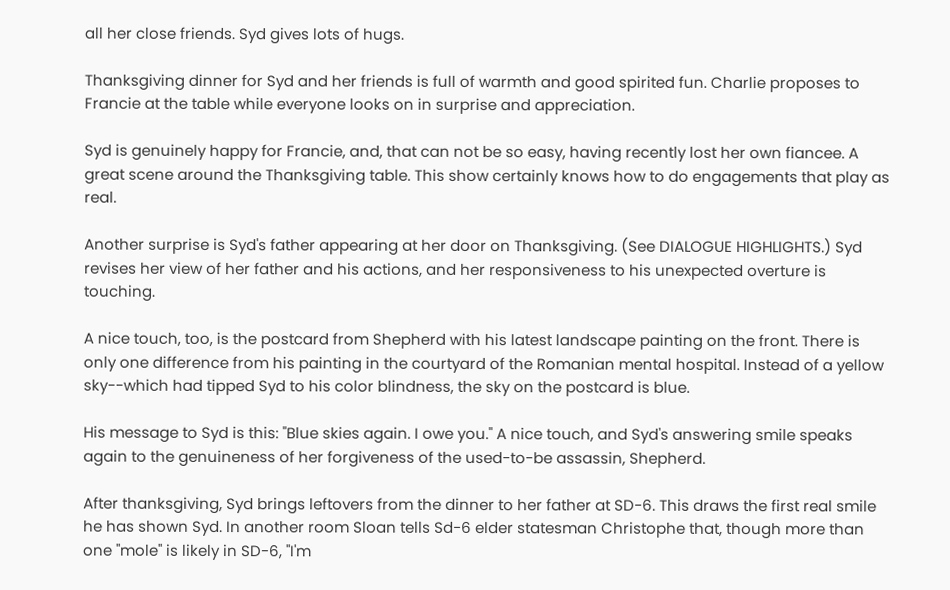all her close friends. Syd gives lots of hugs.

Thanksgiving dinner for Syd and her friends is full of warmth and good spirited fun. Charlie proposes to Francie at the table while everyone looks on in surprise and appreciation.

Syd is genuinely happy for Francie, and, that can not be so easy, having recently lost her own fiancee. A great scene around the Thanksgiving table. This show certainly knows how to do engagements that play as real.

Another surprise is Syd's father appearing at her door on Thanksgiving. (See DIALOGUE HIGHLIGHTS.) Syd revises her view of her father and his actions, and her responsiveness to his unexpected overture is touching.

A nice touch, too, is the postcard from Shepherd with his latest landscape painting on the front. There is only one difference from his painting in the courtyard of the Romanian mental hospital. Instead of a yellow sky--which had tipped Syd to his color blindness, the sky on the postcard is blue.

His message to Syd is this: "Blue skies again. I owe you." A nice touch, and Syd's answering smile speaks again to the genuineness of her forgiveness of the used-to-be assassin, Shepherd.

After thanksgiving, Syd brings leftovers from the dinner to her father at SD-6. This draws the first real smile he has shown Syd. In another room Sloan tells Sd-6 elder statesman Christophe that, though more than one "mole" is likely in SD-6, "I'm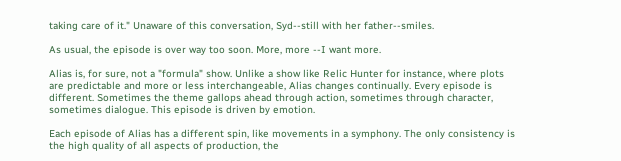taking care of it." Unaware of this conversation, Syd--still with her father--smiles.

As usual, the episode is over way too soon. More, more --I want more.

Alias is, for sure, not a "formula" show. Unlike a show like Relic Hunter for instance, where plots are predictable and more or less interchangeable, Alias changes continually. Every episode is different. Sometimes the theme gallops ahead through action, sometimes through character, sometimes dialogue. This episode is driven by emotion.

Each episode of Alias has a different spin, like movements in a symphony. The only consistency is the high quality of all aspects of production, the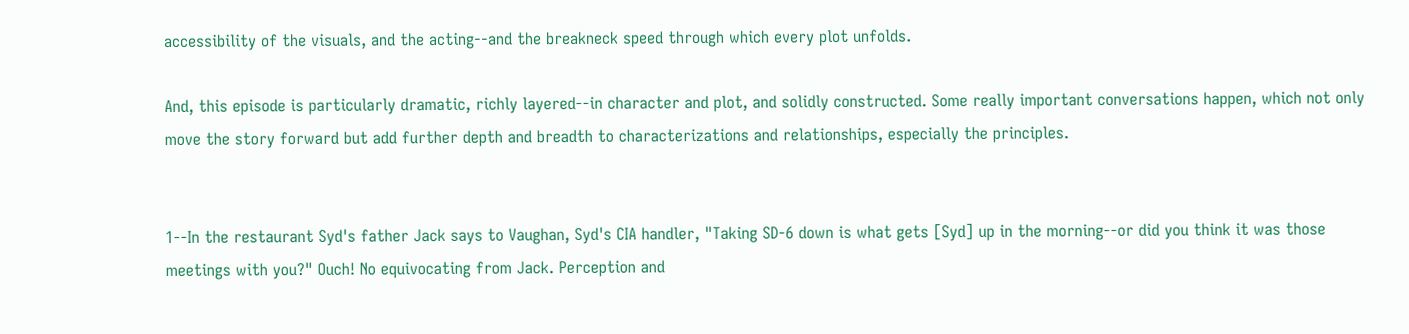accessibility of the visuals, and the acting--and the breakneck speed through which every plot unfolds.

And, this episode is particularly dramatic, richly layered--in character and plot, and solidly constructed. Some really important conversations happen, which not only move the story forward but add further depth and breadth to characterizations and relationships, especially the principles.


1--In the restaurant Syd's father Jack says to Vaughan, Syd's CIA handler, "Taking SD-6 down is what gets [Syd] up in the morning--or did you think it was those meetings with you?" Ouch! No equivocating from Jack. Perception and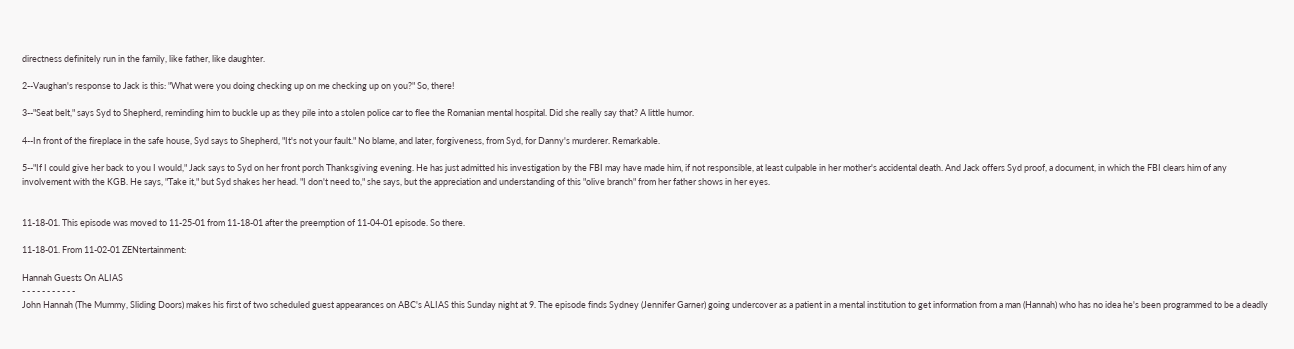directness definitely run in the family, like father, like daughter.

2--Vaughan's response to Jack is this: "What were you doing checking up on me checking up on you?" So, there!

3--"Seat belt," says Syd to Shepherd, reminding him to buckle up as they pile into a stolen police car to flee the Romanian mental hospital. Did she really say that? A little humor.

4--In front of the fireplace in the safe house, Syd says to Shepherd, "It's not your fault." No blame, and later, forgiveness, from Syd, for Danny's murderer. Remarkable.

5--"If I could give her back to you I would," Jack says to Syd on her front porch Thanksgiving evening. He has just admitted his investigation by the FBI may have made him, if not responsible, at least culpable in her mother's accidental death. And Jack offers Syd proof, a document, in which the FBI clears him of any involvement with the KGB. He says, "Take it," but Syd shakes her head. "I don't need to," she says, but the appreciation and understanding of this "olive branch" from her father shows in her eyes.


11-18-01. This episode was moved to 11-25-01 from 11-18-01 after the preemption of 11-04-01 episode. So there.

11-18-01. From 11-02-01 ZENtertainment:

Hannah Guests On ALIAS
- - - - - - - - - - -
John Hannah (The Mummy, Sliding Doors) makes his first of two scheduled guest appearances on ABC's ALIAS this Sunday night at 9. The episode finds Sydney (Jennifer Garner) going undercover as a patient in a mental institution to get information from a man (Hannah) who has no idea he's been programmed to be a deadly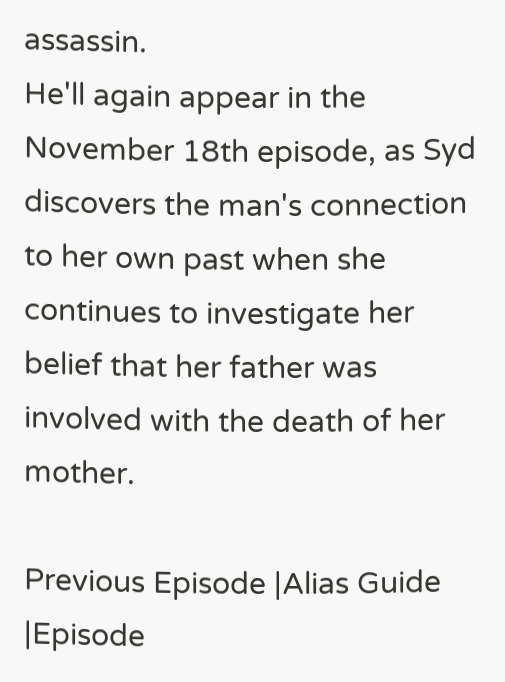assassin.
He'll again appear in the November 18th episode, as Syd discovers the man's connection to her own past when she continues to investigate her belief that her father was involved with the death of her mother.

Previous Episode |Alias Guide |Episode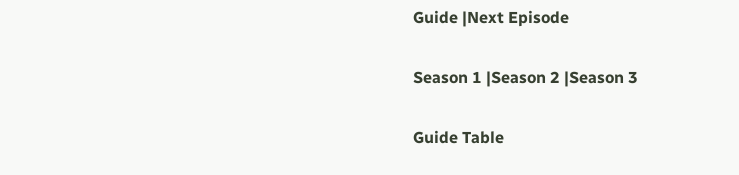Guide |Next Episode

Season 1 |Season 2 |Season 3

Guide Table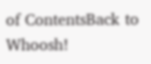of ContentsBack to Whoosh!